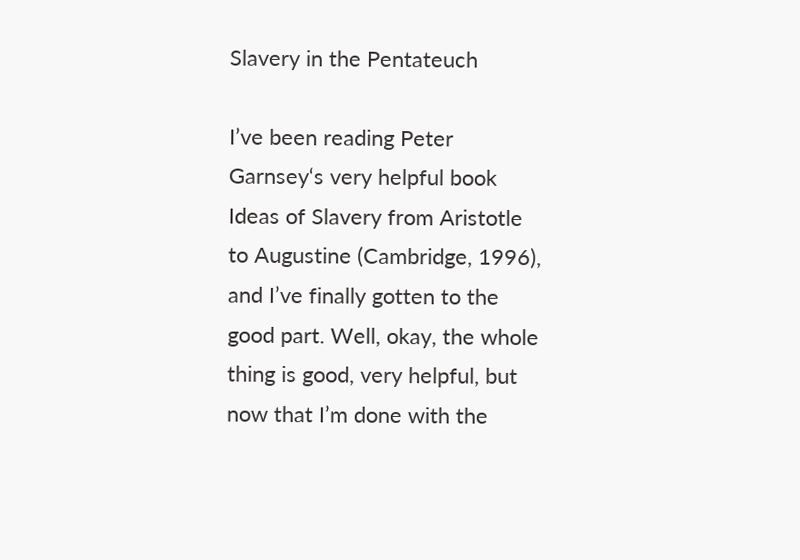Slavery in the Pentateuch

I’ve been reading Peter Garnsey‘s very helpful book Ideas of Slavery from Aristotle to Augustine (Cambridge, 1996), and I’ve finally gotten to the good part. Well, okay, the whole thing is good, very helpful, but now that I’m done with the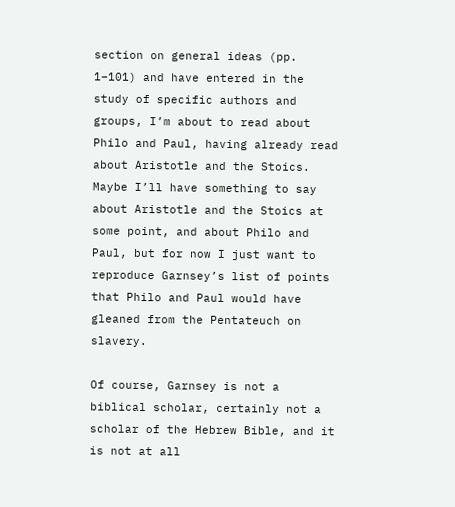section on general ideas (pp. 1–101) and have entered in the study of specific authors and groups, I’m about to read about Philo and Paul, having already read about Aristotle and the Stoics. Maybe I’ll have something to say about Aristotle and the Stoics at some point, and about Philo and Paul, but for now I just want to reproduce Garnsey’s list of points that Philo and Paul would have gleaned from the Pentateuch on slavery.

Of course, Garnsey is not a biblical scholar, certainly not a scholar of the Hebrew Bible, and it is not at all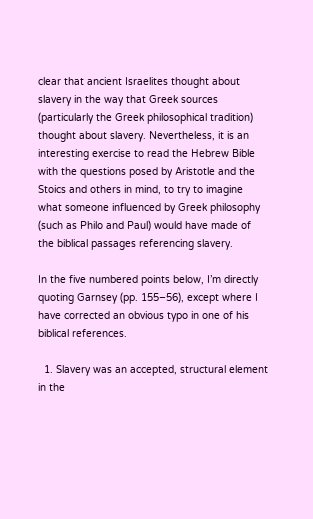clear that ancient Israelites thought about slavery in the way that Greek sources (particularly the Greek philosophical tradition) thought about slavery. Nevertheless, it is an interesting exercise to read the Hebrew Bible with the questions posed by Aristotle and the Stoics and others in mind, to try to imagine what someone influenced by Greek philosophy (such as Philo and Paul) would have made of the biblical passages referencing slavery.

In the five numbered points below, I’m directly quoting Garnsey (pp. 155–56), except where I have corrected an obvious typo in one of his biblical references.

  1. Slavery was an accepted, structural element in the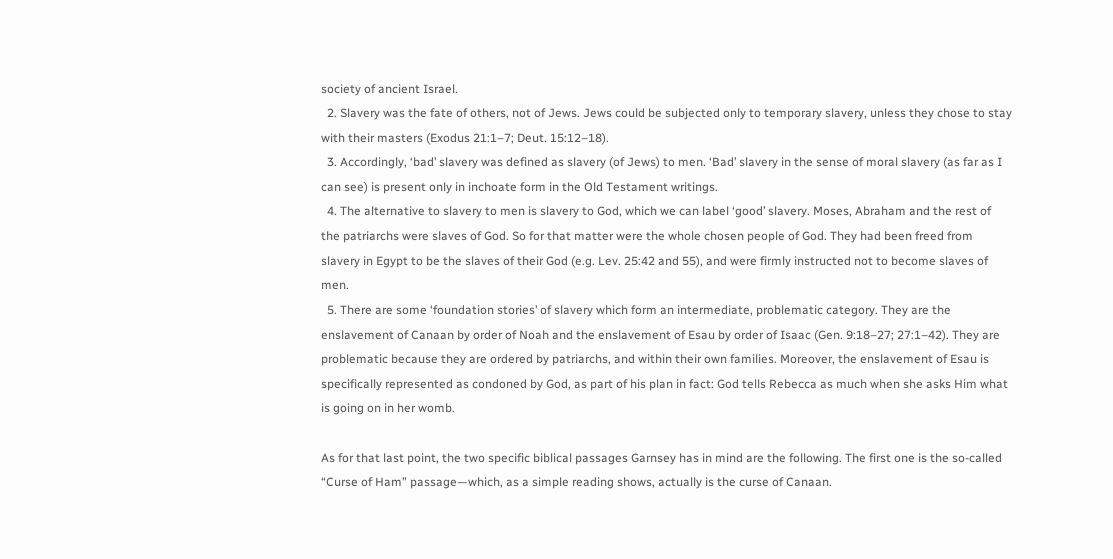society of ancient Israel.
  2. Slavery was the fate of others, not of Jews. Jews could be subjected only to temporary slavery, unless they chose to stay with their masters (Exodus 21:1–7; Deut. 15:12–18).
  3. Accordingly, ‘bad’ slavery was defined as slavery (of Jews) to men. ‘Bad’ slavery in the sense of moral slavery (as far as I can see) is present only in inchoate form in the Old Testament writings.
  4. The alternative to slavery to men is slavery to God, which we can label ‘good’ slavery. Moses, Abraham and the rest of the patriarchs were slaves of God. So for that matter were the whole chosen people of God. They had been freed from slavery in Egypt to be the slaves of their God (e.g. Lev. 25:42 and 55), and were firmly instructed not to become slaves of men.
  5. There are some ‘foundation stories’ of slavery which form an intermediate, problematic category. They are the enslavement of Canaan by order of Noah and the enslavement of Esau by order of Isaac (Gen. 9:18–27; 27:1–42). They are problematic because they are ordered by patriarchs, and within their own families. Moreover, the enslavement of Esau is specifically represented as condoned by God, as part of his plan in fact: God tells Rebecca as much when she asks Him what is going on in her womb.

As for that last point, the two specific biblical passages Garnsey has in mind are the following. The first one is the so-called “Curse of Ham” passage—which, as a simple reading shows, actually is the curse of Canaan.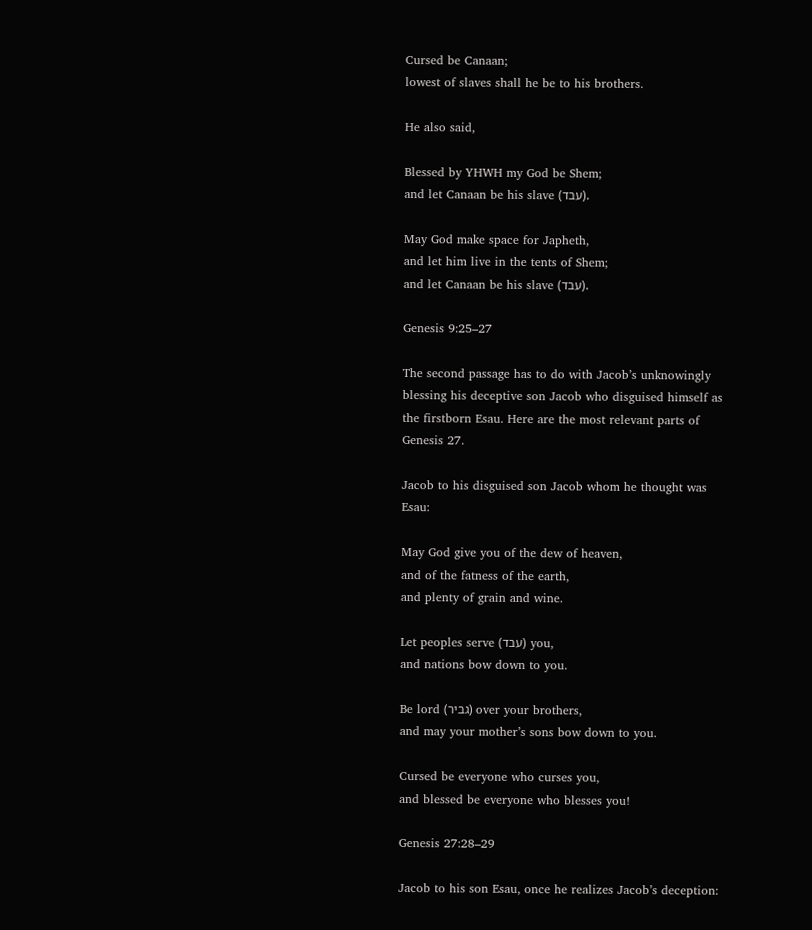Cursed be Canaan;
lowest of slaves shall he be to his brothers.

He also said,

Blessed by YHWH my God be Shem;
and let Canaan be his slave (עבד).

May God make space for Japheth,
and let him live in the tents of Shem;
and let Canaan be his slave (עבד).

Genesis 9:25–27

The second passage has to do with Jacob’s unknowingly blessing his deceptive son Jacob who disguised himself as the firstborn Esau. Here are the most relevant parts of Genesis 27.

Jacob to his disguised son Jacob whom he thought was Esau:

May God give you of the dew of heaven,
and of the fatness of the earth,
and plenty of grain and wine.

Let peoples serve (עבד) you,
and nations bow down to you.

Be lord (גביר) over your brothers,
and may your mother’s sons bow down to you.

Cursed be everyone who curses you,
and blessed be everyone who blesses you!

Genesis 27:28–29

Jacob to his son Esau, once he realizes Jacob’s deception: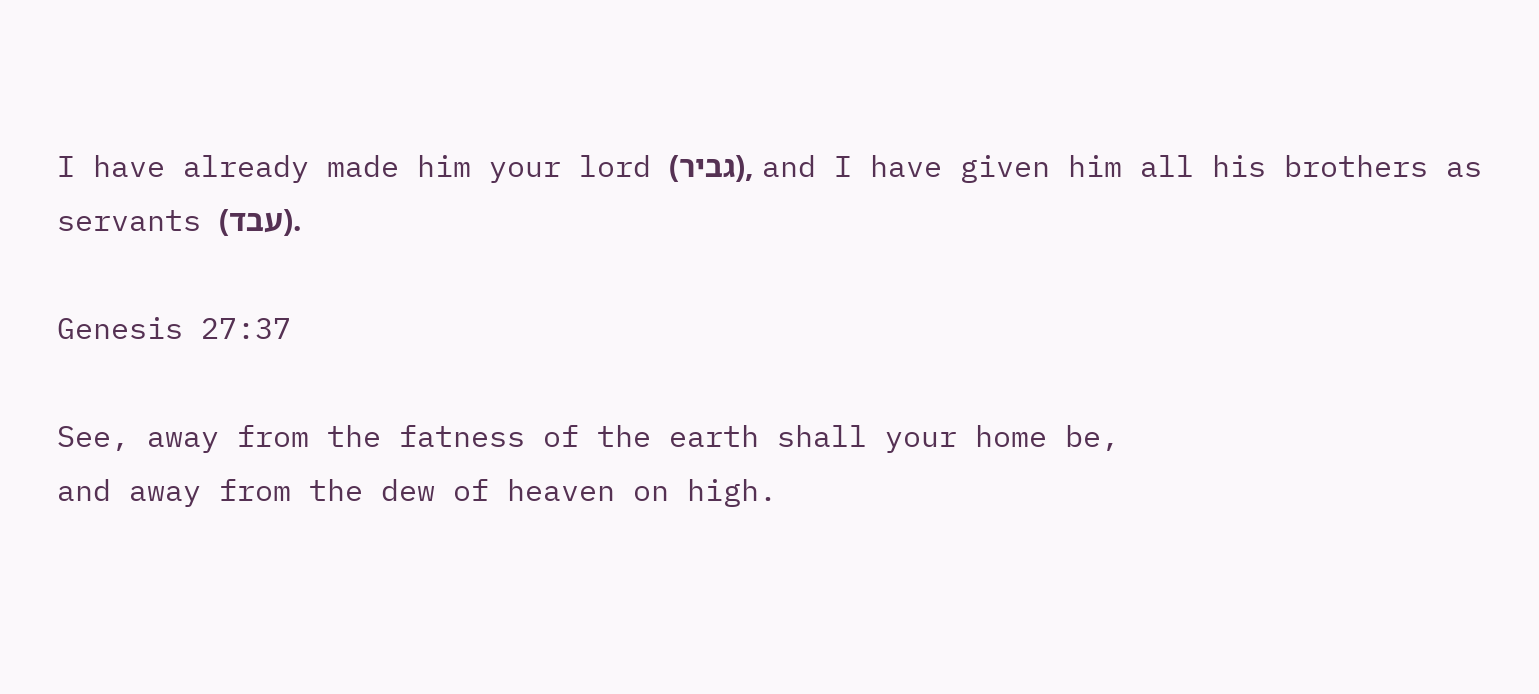I have already made him your lord (גביר), and I have given him all his brothers as servants (עבד).

Genesis 27:37

See, away from the fatness of the earth shall your home be,
and away from the dew of heaven on high.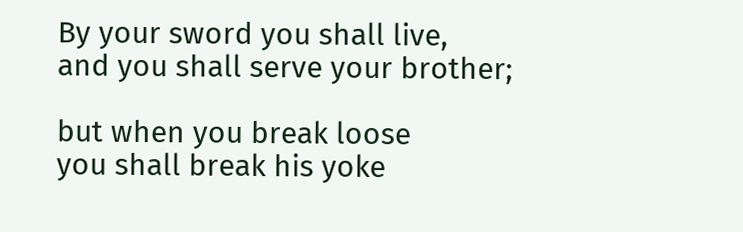By your sword you shall live,
and you shall serve your brother;

but when you break loose
you shall break his yoke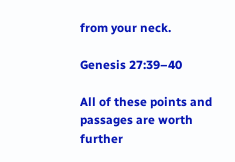from your neck.

Genesis 27:39–40

All of these points and passages are worth further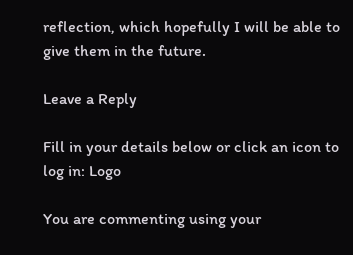reflection, which hopefully I will be able to give them in the future.

Leave a Reply

Fill in your details below or click an icon to log in: Logo

You are commenting using your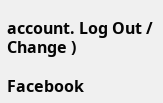account. Log Out /  Change )

Facebook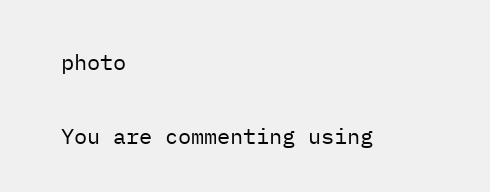photo

You are commenting using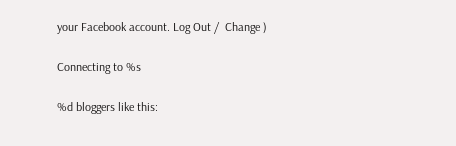your Facebook account. Log Out /  Change )

Connecting to %s

%d bloggers like this: